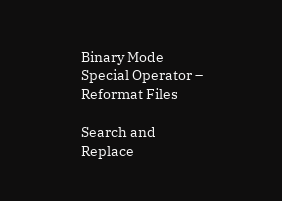Binary Mode Special Operator – Reformat Files

Search and Replace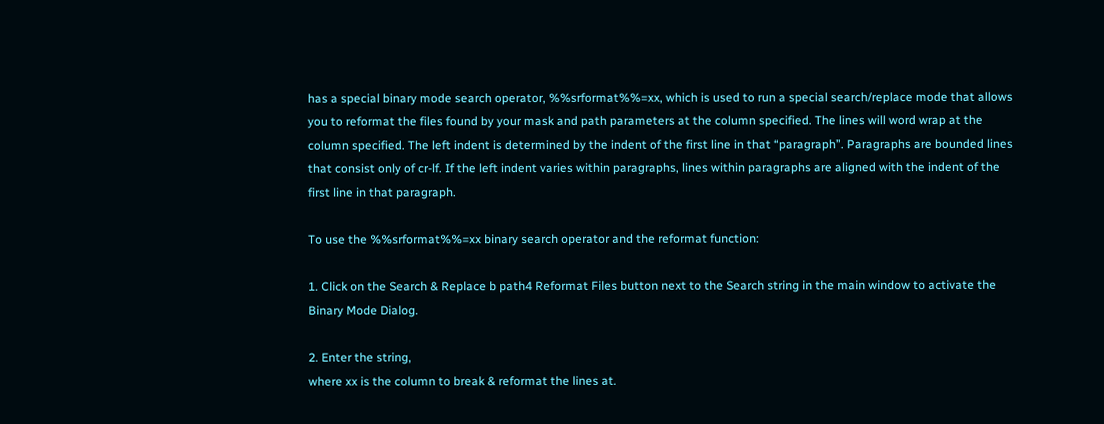has a special binary mode search operator, %%srformat%%=xx, which is used to run a special search/replace mode that allows you to reformat the files found by your mask and path parameters at the column specified. The lines will word wrap at the column specified. The left indent is determined by the indent of the first line in that “paragraph”. Paragraphs are bounded lines that consist only of cr-lf. If the left indent varies within paragraphs, lines within paragraphs are aligned with the indent of the first line in that paragraph.

To use the %%srformat%%=xx binary search operator and the reformat function:

1. Click on the Search & Replace b path4 Reformat Files button next to the Search string in the main window to activate the Binary Mode Dialog.

2. Enter the string,
where xx is the column to break & reformat the lines at.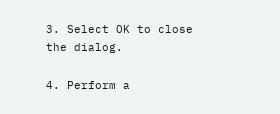3. Select OK to close the dialog.

4. Perform a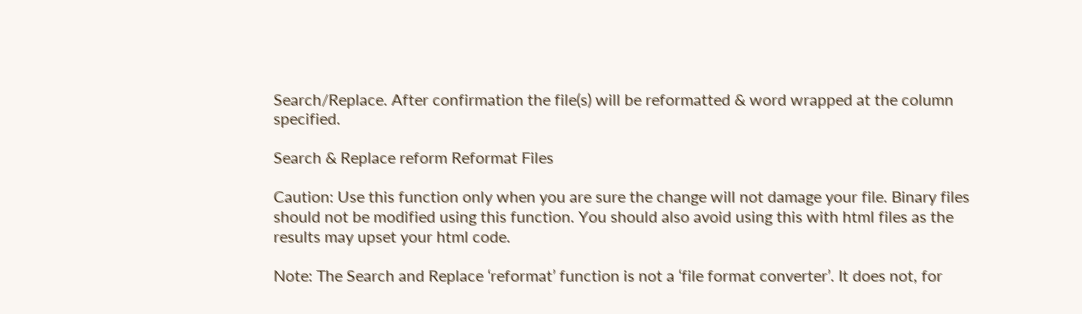Search/Replace. After confirmation the file(s) will be reformatted & word wrapped at the column specified.

Search & Replace reform Reformat Files

Caution: Use this function only when you are sure the change will not damage your file. Binary files should not be modified using this function. You should also avoid using this with html files as the results may upset your html code.

Note: The Search and Replace ‘reformat’ function is not a ‘file format converter’. It does not, for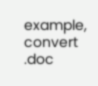example, convert .doc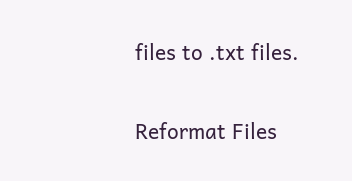files to .txt files.

Reformat Files